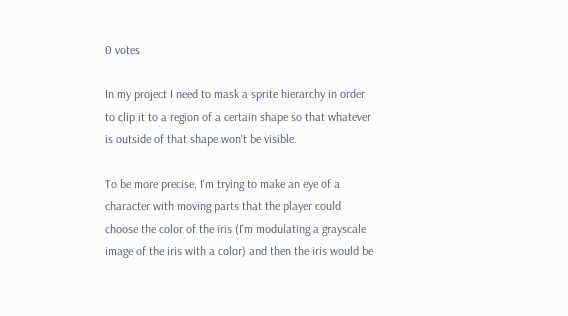0 votes

In my project I need to mask a sprite hierarchy in order to clip it to a region of a certain shape so that whatever is outside of that shape won't be visible.

To be more precise, I'm trying to make an eye of a character with moving parts that the player could choose the color of the iris (I'm modulating a grayscale image of the iris with a color) and then the iris would be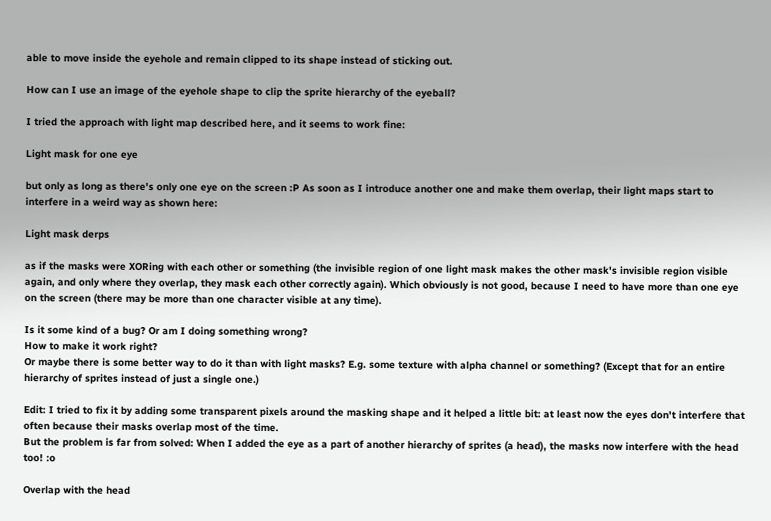able to move inside the eyehole and remain clipped to its shape instead of sticking out.

How can I use an image of the eyehole shape to clip the sprite hierarchy of the eyeball?

I tried the approach with light map described here, and it seems to work fine:

Light mask for one eye

but only as long as there's only one eye on the screen :P As soon as I introduce another one and make them overlap, their light maps start to interfere in a weird way as shown here:

Light mask derps

as if the masks were XORing with each other or something (the invisible region of one light mask makes the other mask's invisible region visible again, and only where they overlap, they mask each other correctly again). Which obviously is not good, because I need to have more than one eye on the screen (there may be more than one character visible at any time).

Is it some kind of a bug? Or am I doing something wrong?
How to make it work right?
Or maybe there is some better way to do it than with light masks? E.g. some texture with alpha channel or something? (Except that for an entire hierarchy of sprites instead of just a single one.)

Edit: I tried to fix it by adding some transparent pixels around the masking shape and it helped a little bit: at least now the eyes don't interfere that often because their masks overlap most of the time.
But the problem is far from solved: When I added the eye as a part of another hierarchy of sprites (a head), the masks now interfere with the head too! :o

Overlap with the head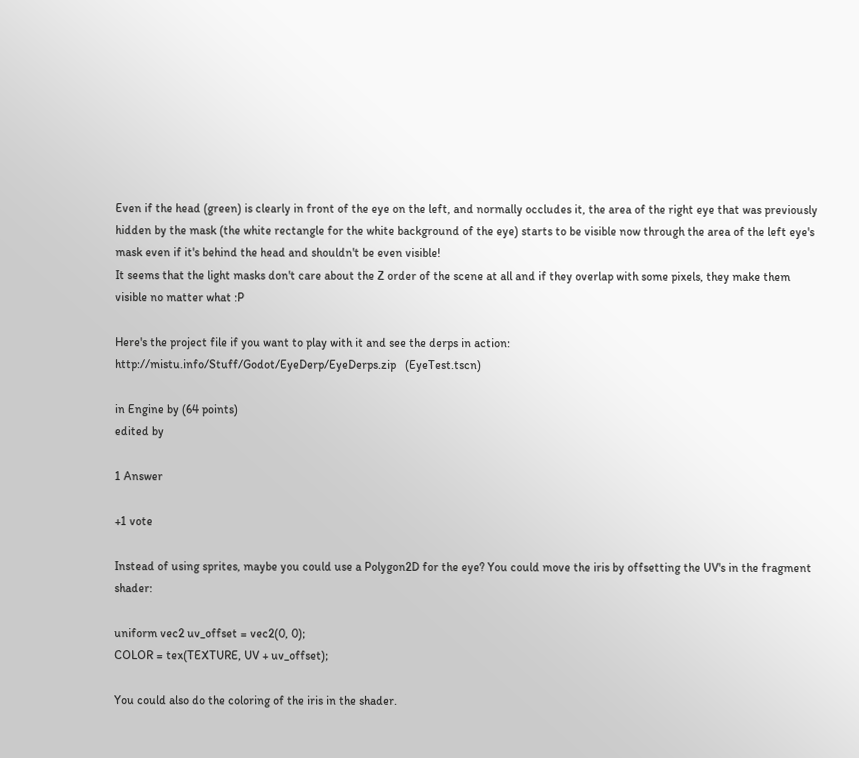Even if the head (green) is clearly in front of the eye on the left, and normally occludes it, the area of the right eye that was previously hidden by the mask (the white rectangle for the white background of the eye) starts to be visible now through the area of the left eye's mask even if it's behind the head and shouldn't be even visible!
It seems that the light masks don't care about the Z order of the scene at all and if they overlap with some pixels, they make them visible no matter what :P

Here's the project file if you want to play with it and see the derps in action:
http://mistu.info/Stuff/Godot/EyeDerp/EyeDerps.zip   (EyeTest.tscn)

in Engine by (64 points)
edited by

1 Answer

+1 vote

Instead of using sprites, maybe you could use a Polygon2D for the eye? You could move the iris by offsetting the UV's in the fragment shader:

uniform vec2 uv_offset = vec2(0, 0);
COLOR = tex(TEXTURE, UV + uv_offset);

You could also do the coloring of the iris in the shader.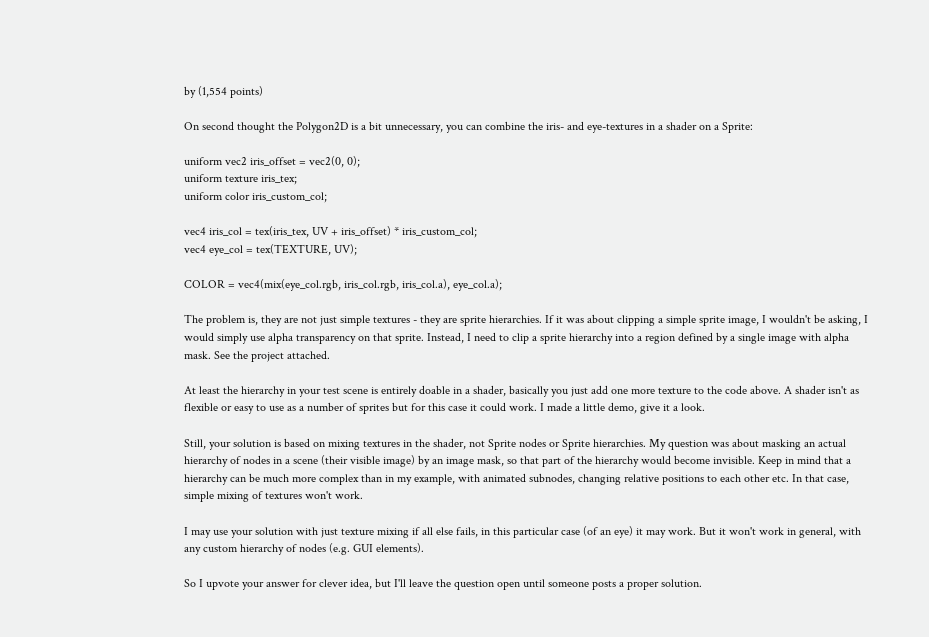by (1,554 points)

On second thought the Polygon2D is a bit unnecessary, you can combine the iris- and eye-textures in a shader on a Sprite:

uniform vec2 iris_offset = vec2(0, 0);
uniform texture iris_tex;
uniform color iris_custom_col;

vec4 iris_col = tex(iris_tex, UV + iris_offset) * iris_custom_col;
vec4 eye_col = tex(TEXTURE, UV);

COLOR = vec4(mix(eye_col.rgb, iris_col.rgb, iris_col.a), eye_col.a);

The problem is, they are not just simple textures - they are sprite hierarchies. If it was about clipping a simple sprite image, I wouldn't be asking, I would simply use alpha transparency on that sprite. Instead, I need to clip a sprite hierarchy into a region defined by a single image with alpha mask. See the project attached.

At least the hierarchy in your test scene is entirely doable in a shader, basically you just add one more texture to the code above. A shader isn't as flexible or easy to use as a number of sprites but for this case it could work. I made a little demo, give it a look.

Still, your solution is based on mixing textures in the shader, not Sprite nodes or Sprite hierarchies. My question was about masking an actual hierarchy of nodes in a scene (their visible image) by an image mask, so that part of the hierarchy would become invisible. Keep in mind that a hierarchy can be much more complex than in my example, with animated subnodes, changing relative positions to each other etc. In that case, simple mixing of textures won't work.

I may use your solution with just texture mixing if all else fails, in this particular case (of an eye) it may work. But it won't work in general, with any custom hierarchy of nodes (e.g. GUI elements).

So I upvote your answer for clever idea, but I'll leave the question open until someone posts a proper solution.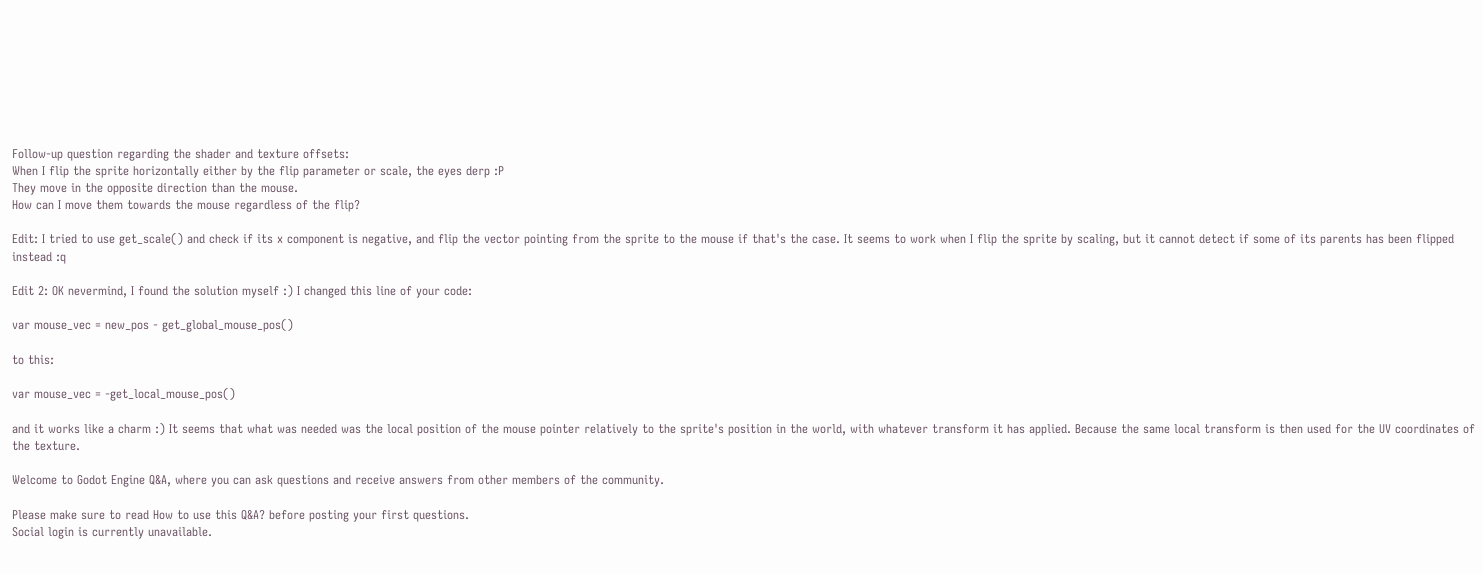Follow-up question regarding the shader and texture offsets:
When I flip the sprite horizontally either by the flip parameter or scale, the eyes derp :P
They move in the opposite direction than the mouse.
How can I move them towards the mouse regardless of the flip?

Edit: I tried to use get_scale() and check if its x component is negative, and flip the vector pointing from the sprite to the mouse if that's the case. It seems to work when I flip the sprite by scaling, but it cannot detect if some of its parents has been flipped instead :q

Edit 2: OK nevermind, I found the solution myself :) I changed this line of your code:

var mouse_vec = new_pos - get_global_mouse_pos()

to this:

var mouse_vec = -get_local_mouse_pos()

and it works like a charm :) It seems that what was needed was the local position of the mouse pointer relatively to the sprite's position in the world, with whatever transform it has applied. Because the same local transform is then used for the UV coordinates of the texture.

Welcome to Godot Engine Q&A, where you can ask questions and receive answers from other members of the community.

Please make sure to read How to use this Q&A? before posting your first questions.
Social login is currently unavailable.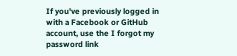If you've previously logged in with a Facebook or GitHub account, use the I forgot my password link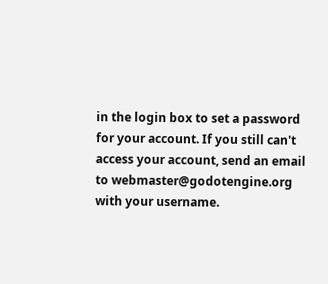in the login box to set a password for your account. If you still can't access your account, send an email to webmaster@godotengine.org with your username.